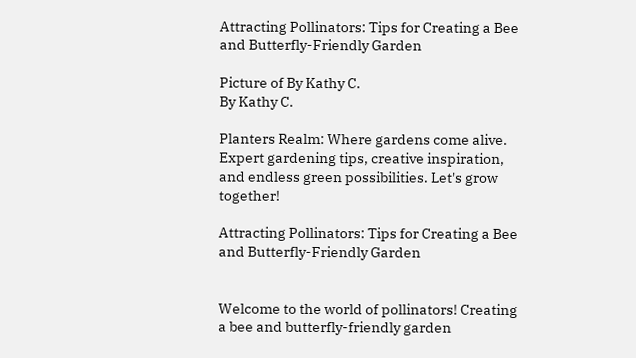Attracting Pollinators: Tips for Creating a Bee and Butterfly-Friendly Garden

Picture of By Kathy C.
By Kathy C.

Planters Realm: Where gardens come alive. Expert gardening tips, creative inspiration, and endless green possibilities. Let's grow together!

Attracting Pollinators: Tips for Creating a Bee and Butterfly-Friendly Garden


Welcome to the world of pollinators! Creating a bee and butterfly-friendly garden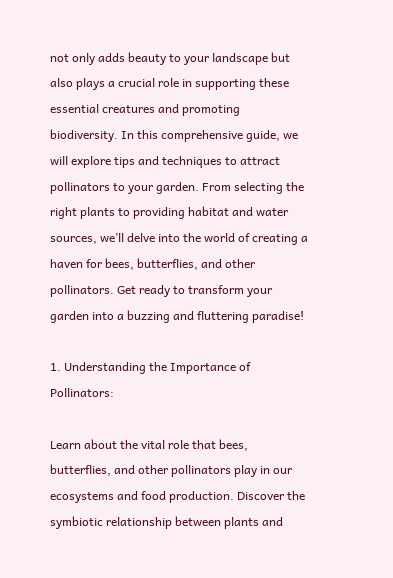not only adds beauty to your landscape but also plays a crucial role in supporting these essential creatures and promoting biodiversity. In this comprehensive guide, we will explore tips and techniques to attract pollinators to your garden. From selecting the right plants to providing habitat and water sources, we’ll delve into the world of creating a haven for bees, butterflies, and other pollinators. Get ready to transform your garden into a buzzing and fluttering paradise!

1. Understanding the Importance of Pollinators:

Learn about the vital role that bees, butterflies, and other pollinators play in our ecosystems and food production. Discover the symbiotic relationship between plants and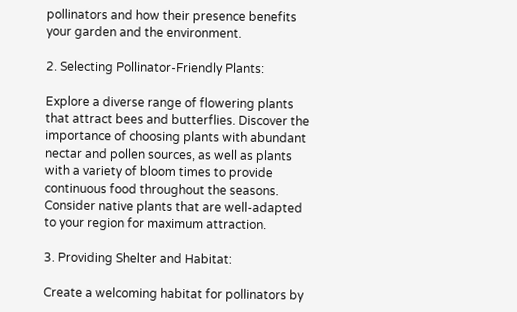pollinators and how their presence benefits your garden and the environment.

2. Selecting Pollinator-Friendly Plants:

Explore a diverse range of flowering plants that attract bees and butterflies. Discover the importance of choosing plants with abundant nectar and pollen sources, as well as plants with a variety of bloom times to provide continuous food throughout the seasons. Consider native plants that are well-adapted to your region for maximum attraction.

3. Providing Shelter and Habitat:

Create a welcoming habitat for pollinators by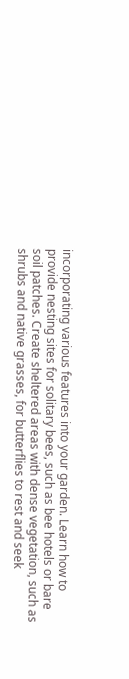incorporating various features into your garden. Learn how to provide nesting sites for solitary bees, such as bee hotels or bare soil patches. Create sheltered areas with dense vegetation, such as shrubs and native grasses, for butterflies to rest and seek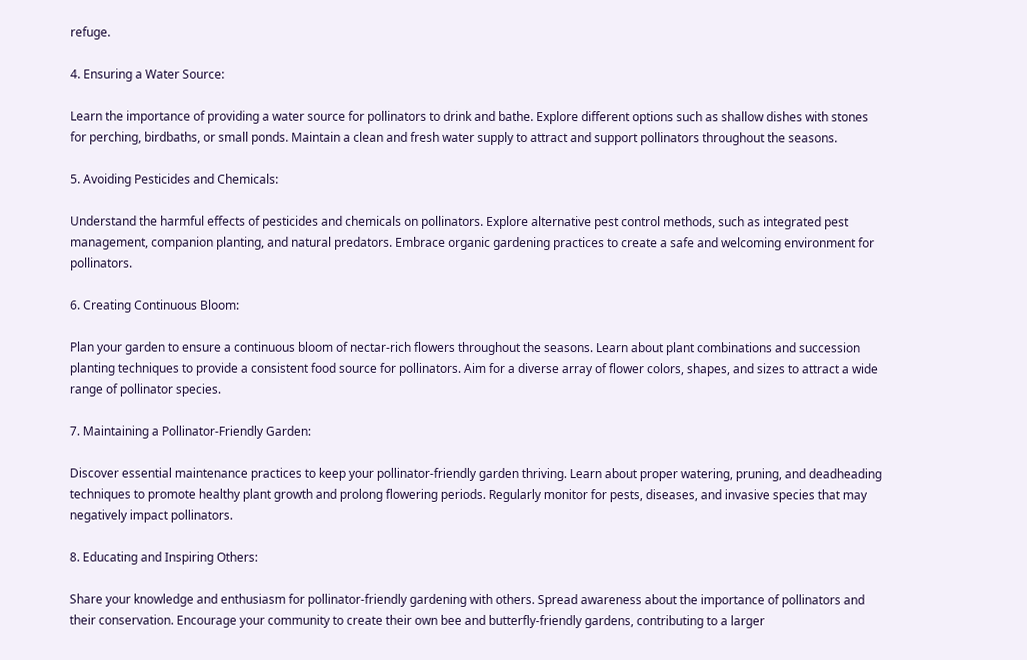refuge.

4. Ensuring a Water Source:

Learn the importance of providing a water source for pollinators to drink and bathe. Explore different options such as shallow dishes with stones for perching, birdbaths, or small ponds. Maintain a clean and fresh water supply to attract and support pollinators throughout the seasons.

5. Avoiding Pesticides and Chemicals:

Understand the harmful effects of pesticides and chemicals on pollinators. Explore alternative pest control methods, such as integrated pest management, companion planting, and natural predators. Embrace organic gardening practices to create a safe and welcoming environment for pollinators.

6. Creating Continuous Bloom:

Plan your garden to ensure a continuous bloom of nectar-rich flowers throughout the seasons. Learn about plant combinations and succession planting techniques to provide a consistent food source for pollinators. Aim for a diverse array of flower colors, shapes, and sizes to attract a wide range of pollinator species.

7. Maintaining a Pollinator-Friendly Garden:

Discover essential maintenance practices to keep your pollinator-friendly garden thriving. Learn about proper watering, pruning, and deadheading techniques to promote healthy plant growth and prolong flowering periods. Regularly monitor for pests, diseases, and invasive species that may negatively impact pollinators.

8. Educating and Inspiring Others:

Share your knowledge and enthusiasm for pollinator-friendly gardening with others. Spread awareness about the importance of pollinators and their conservation. Encourage your community to create their own bee and butterfly-friendly gardens, contributing to a larger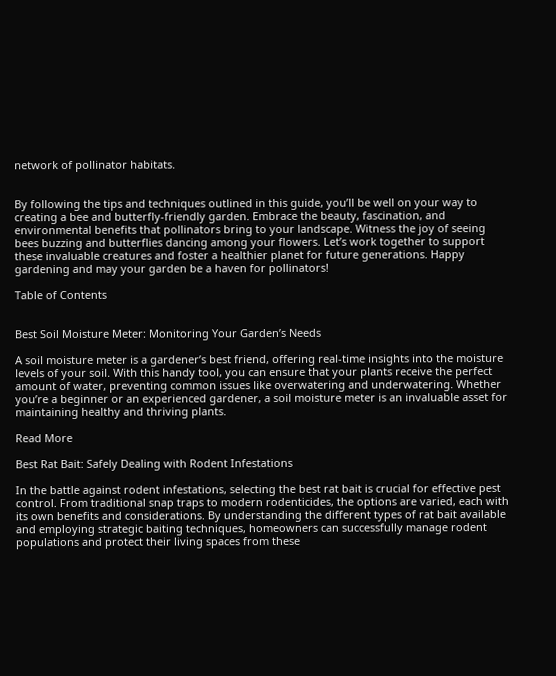network of pollinator habitats.


By following the tips and techniques outlined in this guide, you’ll be well on your way to creating a bee and butterfly-friendly garden. Embrace the beauty, fascination, and environmental benefits that pollinators bring to your landscape. Witness the joy of seeing bees buzzing and butterflies dancing among your flowers. Let’s work together to support these invaluable creatures and foster a healthier planet for future generations. Happy gardening and may your garden be a haven for pollinators!

Table of Contents


Best Soil Moisture Meter: Monitoring Your Garden’s Needs

A soil moisture meter is a gardener’s best friend, offering real-time insights into the moisture levels of your soil. With this handy tool, you can ensure that your plants receive the perfect amount of water, preventing common issues like overwatering and underwatering. Whether you’re a beginner or an experienced gardener, a soil moisture meter is an invaluable asset for maintaining healthy and thriving plants.

Read More

Best Rat Bait: Safely Dealing with Rodent Infestations

In the battle against rodent infestations, selecting the best rat bait is crucial for effective pest control. From traditional snap traps to modern rodenticides, the options are varied, each with its own benefits and considerations. By understanding the different types of rat bait available and employing strategic baiting techniques, homeowners can successfully manage rodent populations and protect their living spaces from these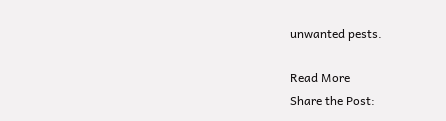unwanted pests.

Read More
Share the Post: